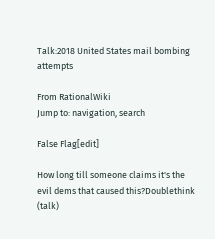Talk:2018 United States mail bombing attempts

From RationalWiki
Jump to: navigation, search

False Flag[edit]

How long till someone claims it's the evil dems that caused this?Doublethink (talk)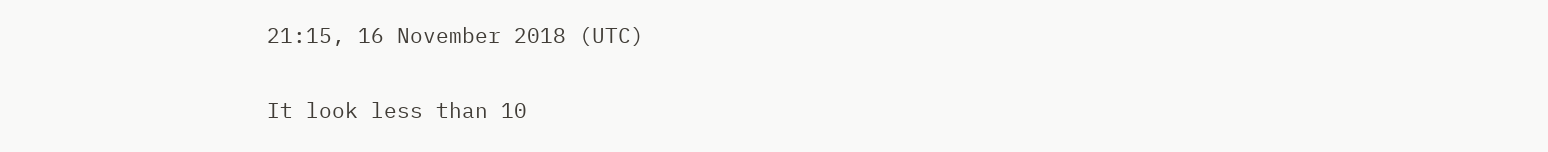21:15, 16 November 2018 (UTC)

It look less than 10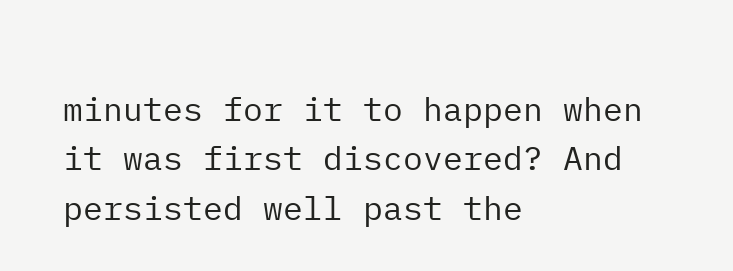minutes for it to happen when it was first discovered? And persisted well past the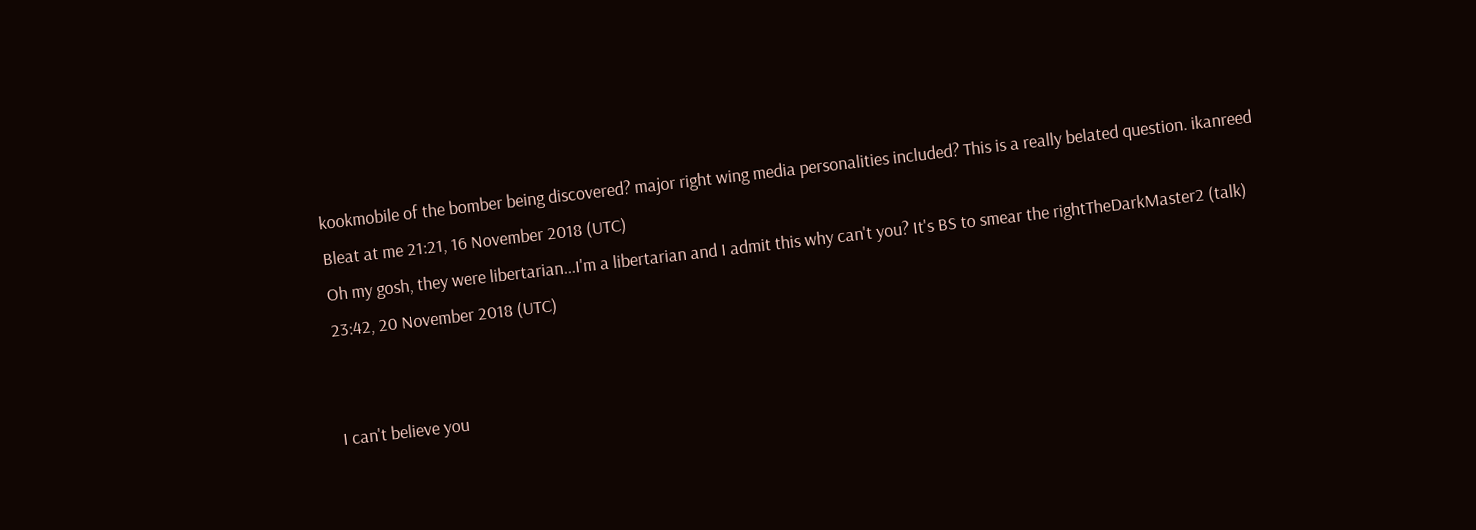kookmobile of the bomber being discovered? major right wing media personalities included? This is a really belated question. ikanreed Bleat at me 21:21, 16 November 2018 (UTC)
Oh my gosh, they were libertarian...I'm a libertarian and I admit this why can't you? It's BS to smear the rightTheDarkMaster2 (talk) 23:42, 20 November 2018 (UTC)


I can't believe you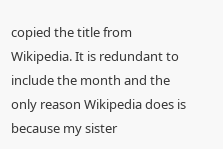copied the title from Wikipedia. It is redundant to include the month and the only reason Wikipedia does is because my sister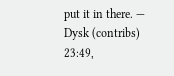put it in there. — Dysk (contribs) 23:49,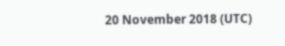20 November 2018 (UTC)